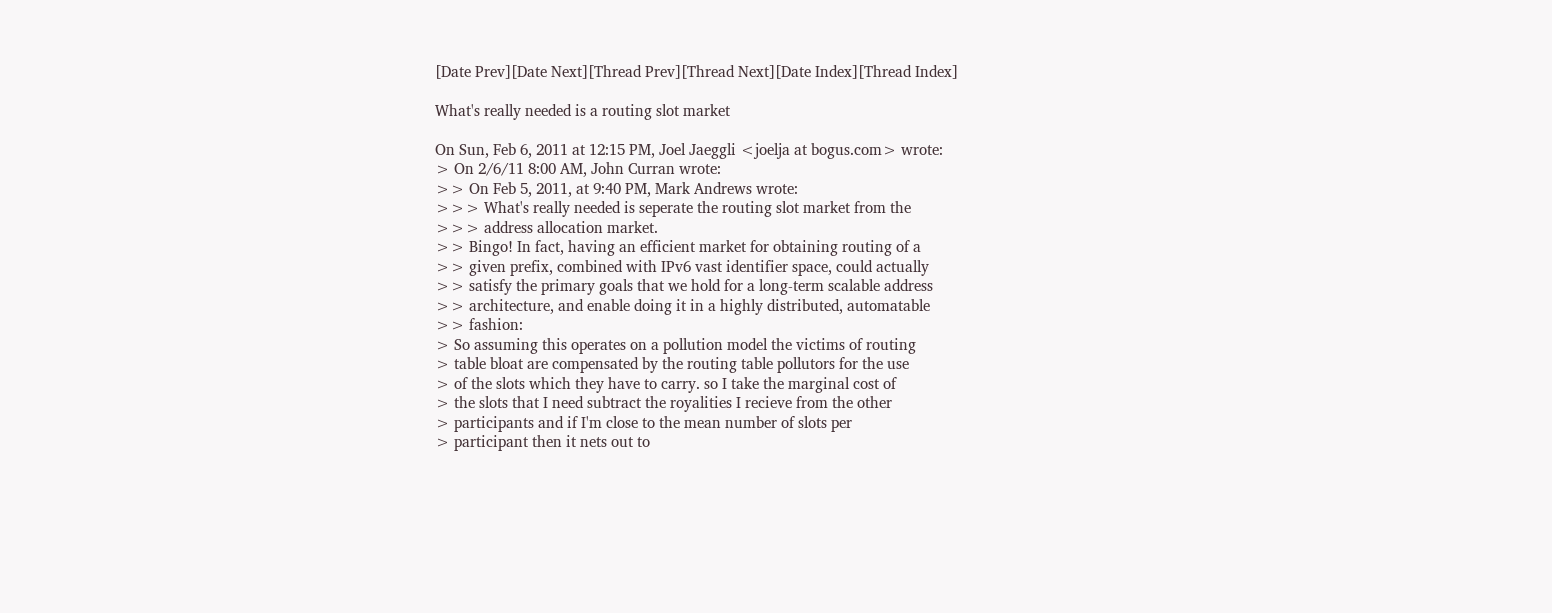[Date Prev][Date Next][Thread Prev][Thread Next][Date Index][Thread Index]

What's really needed is a routing slot market

On Sun, Feb 6, 2011 at 12:15 PM, Joel Jaeggli <joelja at bogus.com> wrote:
> On 2/6/11 8:00 AM, John Curran wrote:
>> On Feb 5, 2011, at 9:40 PM, Mark Andrews wrote:
>>> What's really needed is seperate the routing slot market from the
>>> address allocation market.
>> Bingo! In fact, having an efficient market for obtaining routing of a
>> given prefix, combined with IPv6 vast identifier space, could actually
>> satisfy the primary goals that we hold for a long-term scalable address
>> architecture, and enable doing it in a highly distributed, automatable
>> fashion:
> So assuming this operates on a pollution model the victims of routing
> table bloat are compensated by the routing table pollutors for the use
> of the slots which they have to carry. so I take the marginal cost of
> the slots that I need subtract the royalities I recieve from the other
> participants and if I'm close to the mean number of slots per
> participant then it nets out to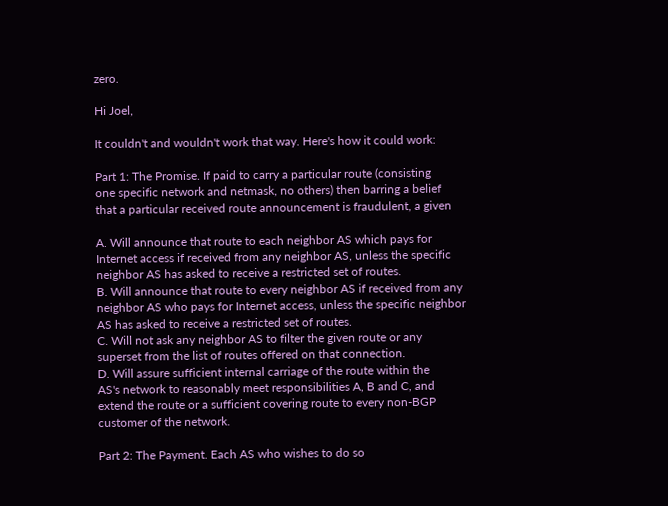zero.

Hi Joel,

It couldn't and wouldn't work that way. Here's how it could work:

Part 1: The Promise. If paid to carry a particular route (consisting
one specific network and netmask, no others) then barring a belief
that a particular received route announcement is fraudulent, a given

A. Will announce that route to each neighbor AS which pays for
Internet access if received from any neighbor AS, unless the specific
neighbor AS has asked to receive a restricted set of routes.
B. Will announce that route to every neighbor AS if received from any
neighbor AS who pays for Internet access, unless the specific neighbor
AS has asked to receive a restricted set of routes.
C. Will not ask any neighbor AS to filter the given route or any
superset from the list of routes offered on that connection.
D. Will assure sufficient internal carriage of the route within the
AS's network to reasonably meet responsibilities A, B and C, and
extend the route or a sufficient covering route to every non-BGP
customer of the network.

Part 2: The Payment. Each AS who wishes to do so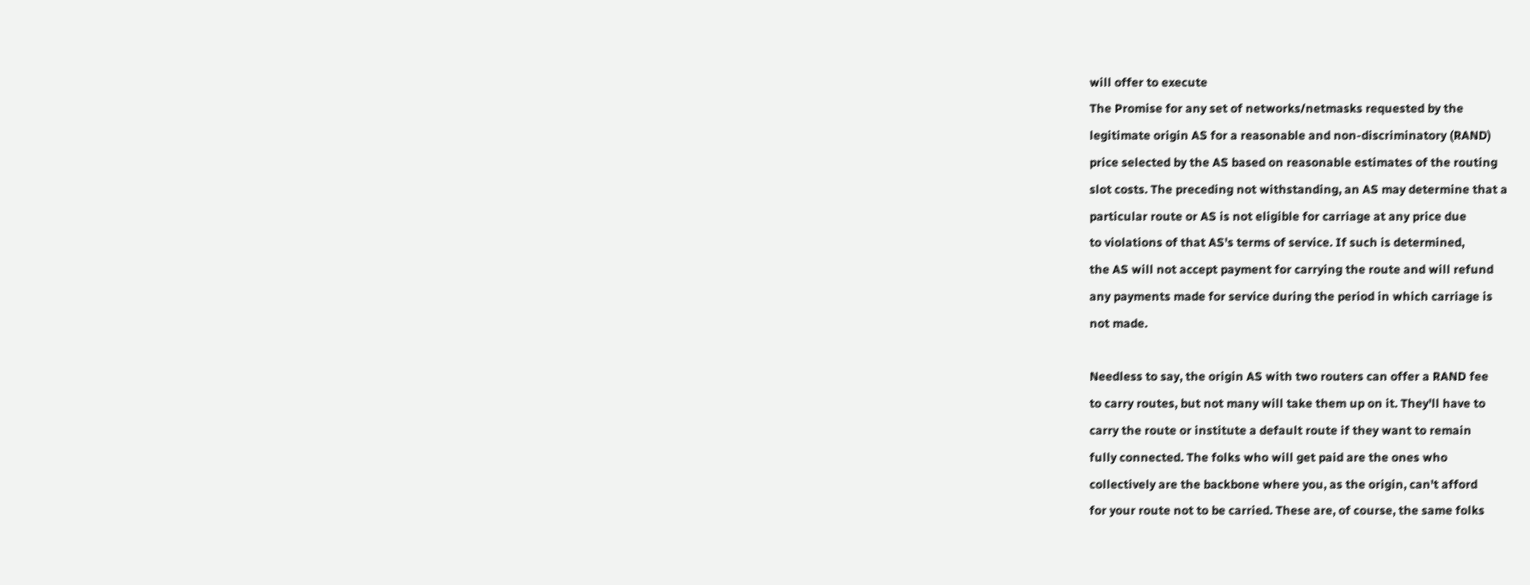will offer to execute
The Promise for any set of networks/netmasks requested by the
legitimate origin AS for a reasonable and non-discriminatory (RAND)
price selected by the AS based on reasonable estimates of the routing
slot costs. The preceding not withstanding, an AS may determine that a
particular route or AS is not eligible for carriage at any price due
to violations of that AS's terms of service. If such is determined,
the AS will not accept payment for carrying the route and will refund
any payments made for service during the period in which carriage is
not made.

Needless to say, the origin AS with two routers can offer a RAND fee
to carry routes, but not many will take them up on it. They'll have to
carry the route or institute a default route if they want to remain
fully connected. The folks who will get paid are the ones who
collectively are the backbone where you, as the origin, can't afford
for your route not to be carried. These are, of course, the same folks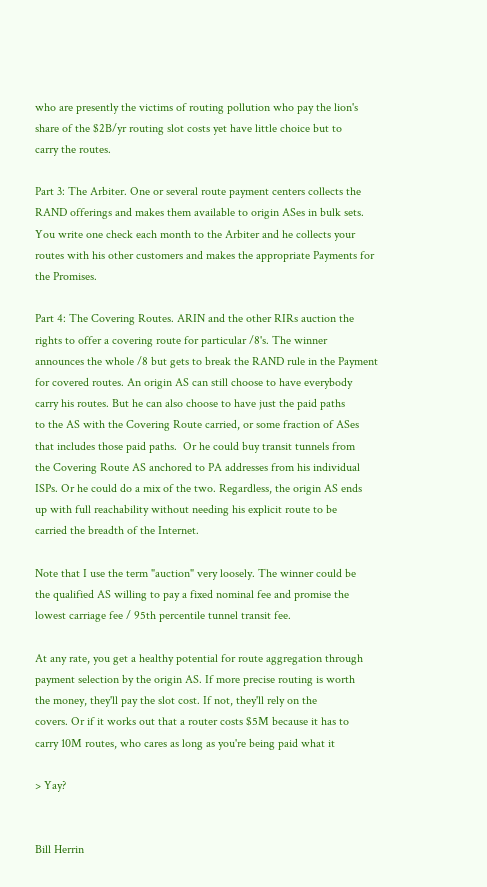who are presently the victims of routing pollution who pay the lion's
share of the $2B/yr routing slot costs yet have little choice but to
carry the routes.

Part 3: The Arbiter. One or several route payment centers collects the
RAND offerings and makes them available to origin ASes in bulk sets.
You write one check each month to the Arbiter and he collects your
routes with his other customers and makes the appropriate Payments for
the Promises.

Part 4: The Covering Routes. ARIN and the other RIRs auction the
rights to offer a covering route for particular /8's. The winner
announces the whole /8 but gets to break the RAND rule in the Payment
for covered routes. An origin AS can still choose to have everybody
carry his routes. But he can also choose to have just the paid paths
to the AS with the Covering Route carried, or some fraction of ASes
that includes those paid paths.  Or he could buy transit tunnels from
the Covering Route AS anchored to PA addresses from his individual
ISPs. Or he could do a mix of the two. Regardless, the origin AS ends
up with full reachability without needing his explicit route to be
carried the breadth of the Internet.

Note that I use the term "auction" very loosely. The winner could be
the qualified AS willing to pay a fixed nominal fee and promise the
lowest carriage fee / 95th percentile tunnel transit fee.

At any rate, you get a healthy potential for route aggregation through
payment selection by the origin AS. If more precise routing is worth
the money, they'll pay the slot cost. If not, they'll rely on the
covers. Or if it works out that a router costs $5M because it has to
carry 10M routes, who cares as long as you're being paid what it

> Yay?


Bill Herrin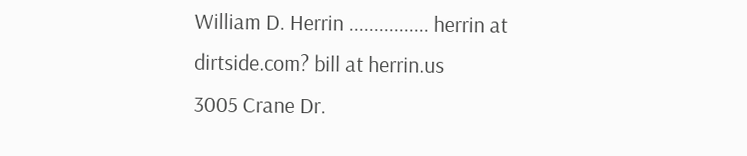William D. Herrin ................ herrin at dirtside.com? bill at herrin.us
3005 Crane Dr.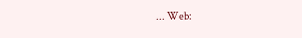... Web: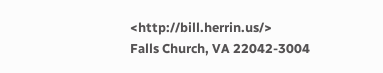<http://bill.herrin.us/>
Falls Church, VA 22042-3004